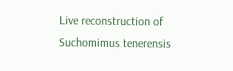Live reconstruction of Suchomimus tenerensis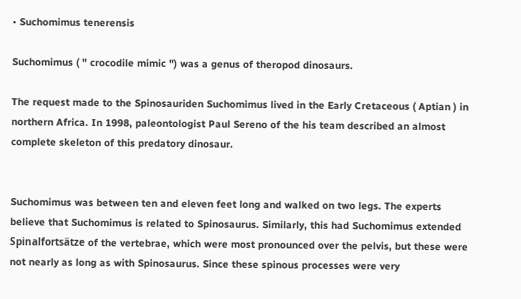• Suchomimus tenerensis

Suchomimus ( " crocodile mimic ") was a genus of theropod dinosaurs.

The request made to the Spinosauriden Suchomimus lived in the Early Cretaceous ( Aptian ) in northern Africa. In 1998, paleontologist Paul Sereno of the his team described an almost complete skeleton of this predatory dinosaur.


Suchomimus was between ten and eleven feet long and walked on two legs. The experts believe that Suchomimus is related to Spinosaurus. Similarly, this had Suchomimus extended Spinalfortsätze of the vertebrae, which were most pronounced over the pelvis, but these were not nearly as long as with Spinosaurus. Since these spinous processes were very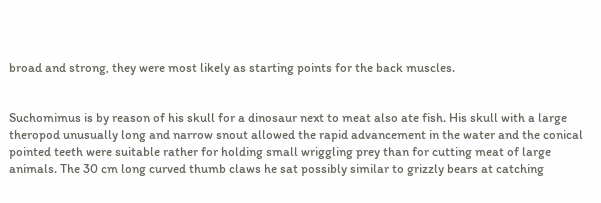broad and strong, they were most likely as starting points for the back muscles.


Suchomimus is by reason of his skull for a dinosaur next to meat also ate fish. His skull with a large theropod unusually long and narrow snout allowed the rapid advancement in the water and the conical pointed teeth were suitable rather for holding small wriggling prey than for cutting meat of large animals. The 30 cm long curved thumb claws he sat possibly similar to grizzly bears at catching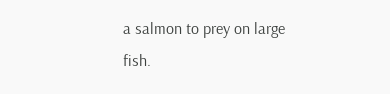a salmon to prey on large fish.